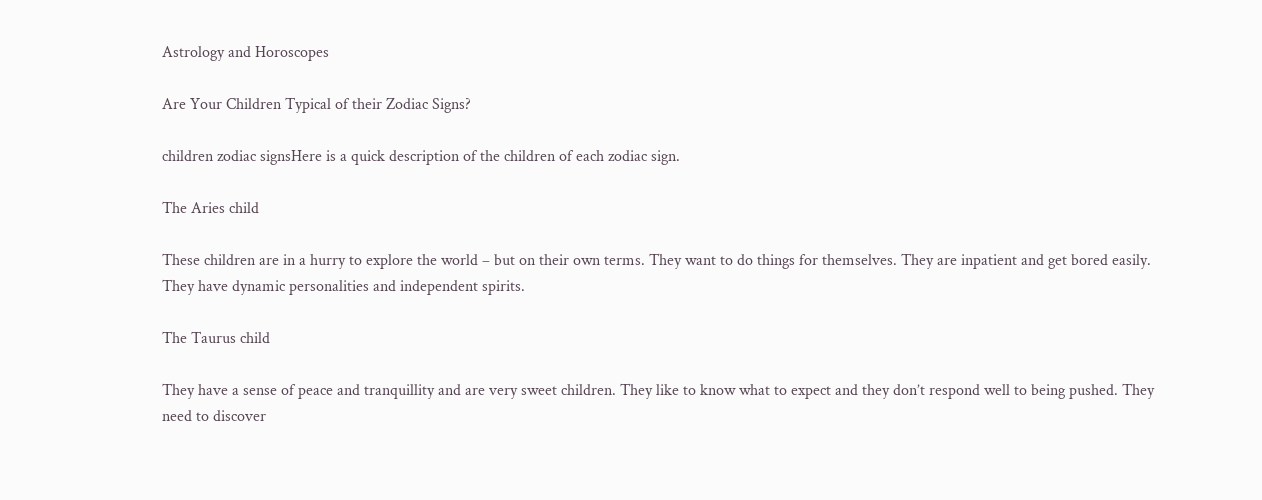Astrology and Horoscopes

Are Your Children Typical of their Zodiac Signs?

children zodiac signsHere is a quick description of the children of each zodiac sign.

The Aries child

These children are in a hurry to explore the world – but on their own terms. They want to do things for themselves. They are inpatient and get bored easily. They have dynamic personalities and independent spirits.

The Taurus child

They have a sense of peace and tranquillity and are very sweet children. They like to know what to expect and they don’t respond well to being pushed. They need to discover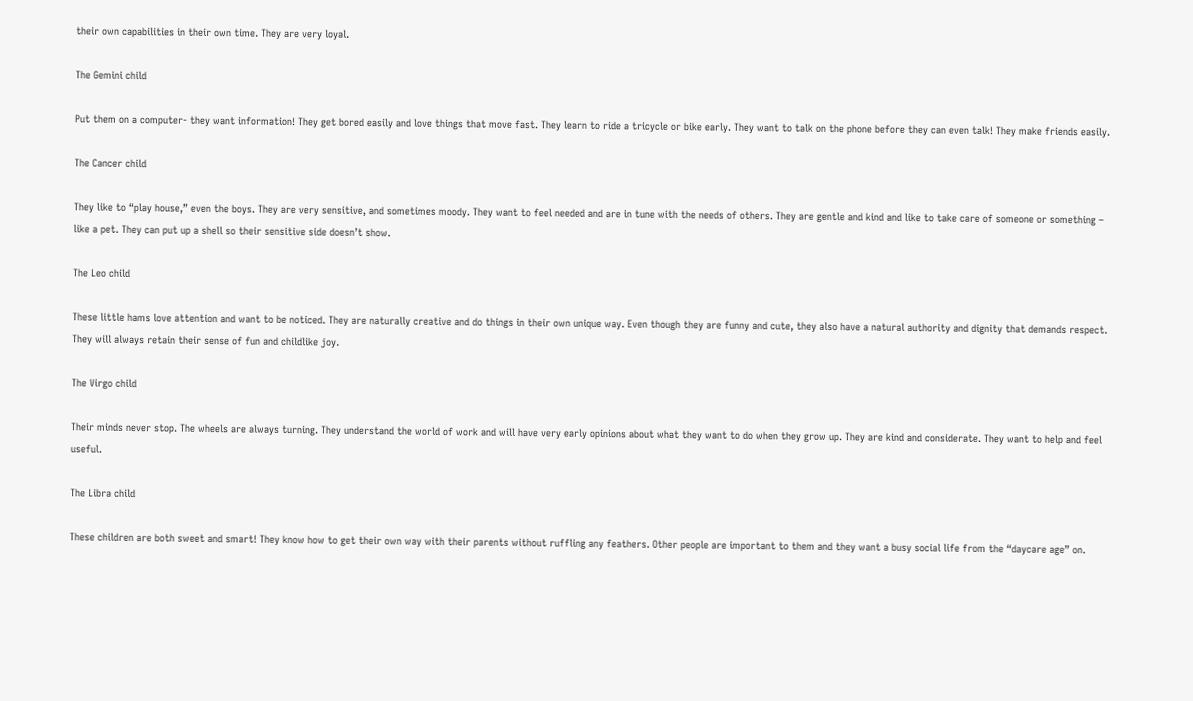their own capabilities in their own time. They are very loyal.

The Gemini child

Put them on a computer- they want information! They get bored easily and love things that move fast. They learn to ride a tricycle or bike early. They want to talk on the phone before they can even talk! They make friends easily.

The Cancer child

They like to “play house,” even the boys. They are very sensitive, and sometimes moody. They want to feel needed and are in tune with the needs of others. They are gentle and kind and like to take care of someone or something – like a pet. They can put up a shell so their sensitive side doesn’t show.

The Leo child

These little hams love attention and want to be noticed. They are naturally creative and do things in their own unique way. Even though they are funny and cute, they also have a natural authority and dignity that demands respect. They will always retain their sense of fun and childlike joy.

The Virgo child

Their minds never stop. The wheels are always turning. They understand the world of work and will have very early opinions about what they want to do when they grow up. They are kind and considerate. They want to help and feel useful.

The Libra child

These children are both sweet and smart! They know how to get their own way with their parents without ruffling any feathers. Other people are important to them and they want a busy social life from the “daycare age” on.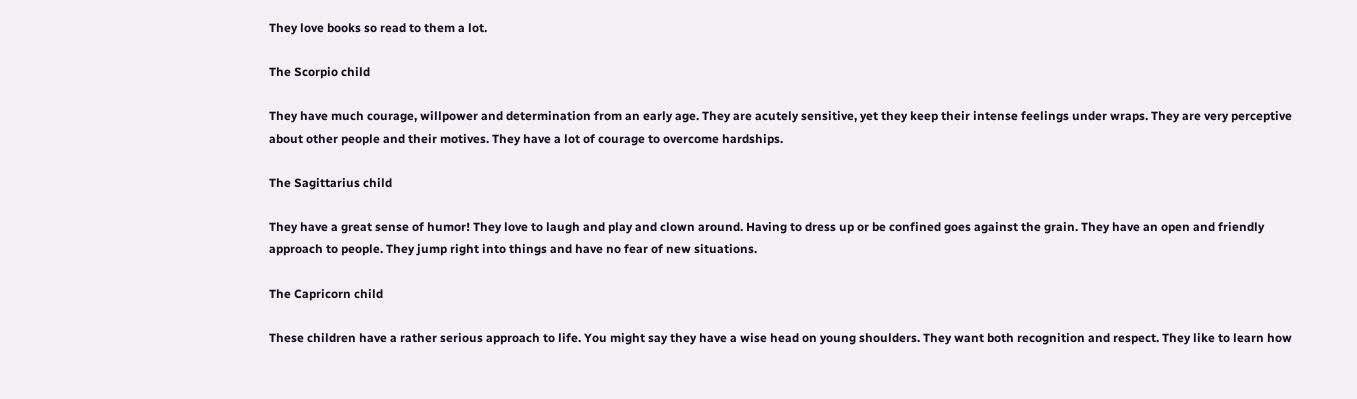They love books so read to them a lot.

The Scorpio child

They have much courage, willpower and determination from an early age. They are acutely sensitive, yet they keep their intense feelings under wraps. They are very perceptive about other people and their motives. They have a lot of courage to overcome hardships.

The Sagittarius child

They have a great sense of humor! They love to laugh and play and clown around. Having to dress up or be confined goes against the grain. They have an open and friendly approach to people. They jump right into things and have no fear of new situations.

The Capricorn child

These children have a rather serious approach to life. You might say they have a wise head on young shoulders. They want both recognition and respect. They like to learn how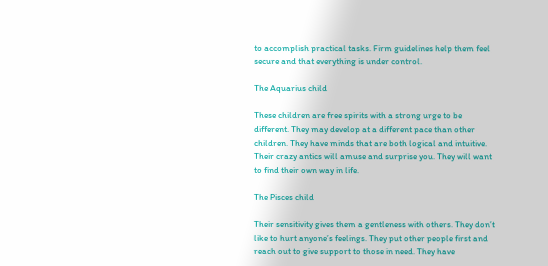to accomplish practical tasks. Firm guidelines help them feel secure and that everything is under control.

The Aquarius child

These children are free spirits with a strong urge to be different. They may develop at a different pace than other children. They have minds that are both logical and intuitive. Their crazy antics will amuse and surprise you. They will want to find their own way in life.

The Pisces child

Their sensitivity gives them a gentleness with others. They don’t like to hurt anyone’s feelings. They put other people first and reach out to give support to those in need. They have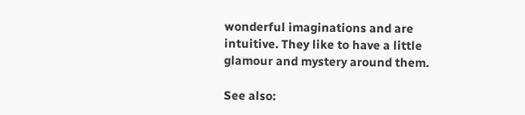wonderful imaginations and are intuitive. They like to have a little glamour and mystery around them.

See also: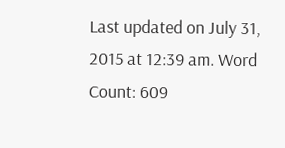Last updated on July 31, 2015 at 12:39 am. Word Count: 609